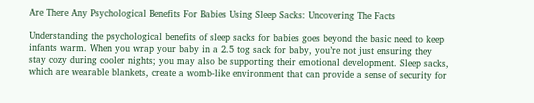Are There Any Psychological Benefits For Babies Using Sleep Sacks: Uncovering The Facts

Understanding the psychological benefits of sleep sacks for babies goes beyond the basic need to keep infants warm. When you wrap your baby in a 2.5 tog sack for baby, you’re not just ensuring they stay cozy during cooler nights; you may also be supporting their emotional development. Sleep sacks, which are wearable blankets, create a womb-like environment that can provide a sense of security for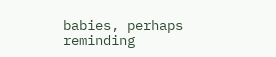babies, perhaps reminding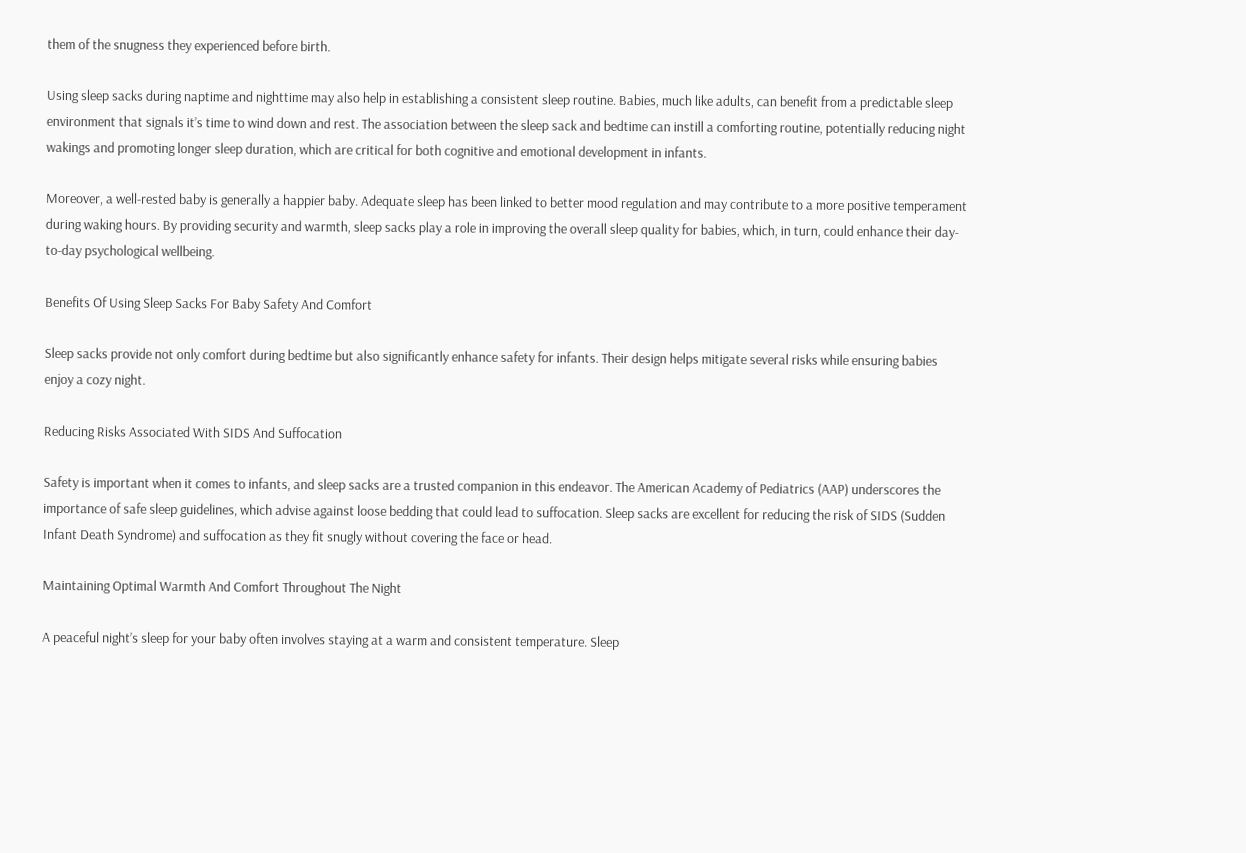them of the snugness they experienced before birth.

Using sleep sacks during naptime and nighttime may also help in establishing a consistent sleep routine. Babies, much like adults, can benefit from a predictable sleep environment that signals it’s time to wind down and rest. The association between the sleep sack and bedtime can instill a comforting routine, potentially reducing night wakings and promoting longer sleep duration, which are critical for both cognitive and emotional development in infants.

Moreover, a well-rested baby is generally a happier baby. Adequate sleep has been linked to better mood regulation and may contribute to a more positive temperament during waking hours. By providing security and warmth, sleep sacks play a role in improving the overall sleep quality for babies, which, in turn, could enhance their day-to-day psychological wellbeing.

Benefits Of Using Sleep Sacks For Baby Safety And Comfort

Sleep sacks provide not only comfort during bedtime but also significantly enhance safety for infants. Their design helps mitigate several risks while ensuring babies enjoy a cozy night.

Reducing Risks Associated With SIDS And Suffocation

Safety is important when it comes to infants, and sleep sacks are a trusted companion in this endeavor. The American Academy of Pediatrics (AAP) underscores the importance of safe sleep guidelines, which advise against loose bedding that could lead to suffocation. Sleep sacks are excellent for reducing the risk of SIDS (Sudden Infant Death Syndrome) and suffocation as they fit snugly without covering the face or head.

Maintaining Optimal Warmth And Comfort Throughout The Night

A peaceful night’s sleep for your baby often involves staying at a warm and consistent temperature. Sleep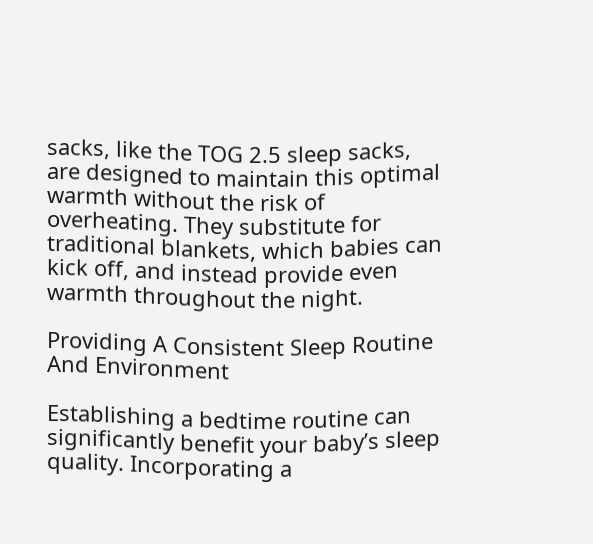sacks, like the TOG 2.5 sleep sacks, are designed to maintain this optimal warmth without the risk of overheating. They substitute for traditional blankets, which babies can kick off, and instead provide even warmth throughout the night.

Providing A Consistent Sleep Routine And Environment

Establishing a bedtime routine can significantly benefit your baby’s sleep quality. Incorporating a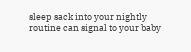sleep sack into your nightly routine can signal to your baby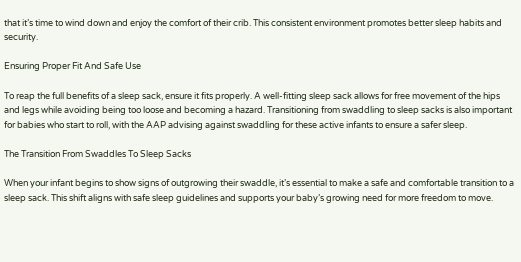that it’s time to wind down and enjoy the comfort of their crib. This consistent environment promotes better sleep habits and security.

Ensuring Proper Fit And Safe Use

To reap the full benefits of a sleep sack, ensure it fits properly. A well-fitting sleep sack allows for free movement of the hips and legs while avoiding being too loose and becoming a hazard. Transitioning from swaddling to sleep sacks is also important for babies who start to roll, with the AAP advising against swaddling for these active infants to ensure a safer sleep.

The Transition From Swaddles To Sleep Sacks

When your infant begins to show signs of outgrowing their swaddle, it’s essential to make a safe and comfortable transition to a sleep sack. This shift aligns with safe sleep guidelines and supports your baby’s growing need for more freedom to move.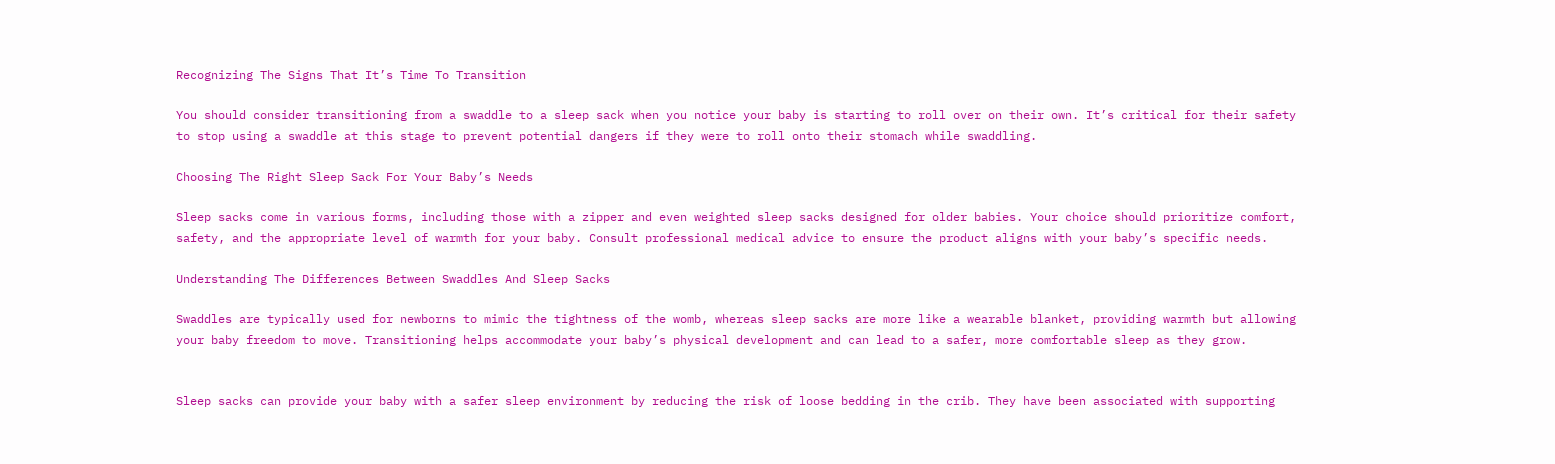Recognizing The Signs That It’s Time To Transition

You should consider transitioning from a swaddle to a sleep sack when you notice your baby is starting to roll over on their own. It’s critical for their safety to stop using a swaddle at this stage to prevent potential dangers if they were to roll onto their stomach while swaddling.

Choosing The Right Sleep Sack For Your Baby’s Needs

Sleep sacks come in various forms, including those with a zipper and even weighted sleep sacks designed for older babies. Your choice should prioritize comfort, safety, and the appropriate level of warmth for your baby. Consult professional medical advice to ensure the product aligns with your baby’s specific needs.

Understanding The Differences Between Swaddles And Sleep Sacks

Swaddles are typically used for newborns to mimic the tightness of the womb, whereas sleep sacks are more like a wearable blanket, providing warmth but allowing your baby freedom to move. Transitioning helps accommodate your baby’s physical development and can lead to a safer, more comfortable sleep as they grow.


Sleep sacks can provide your baby with a safer sleep environment by reducing the risk of loose bedding in the crib. They have been associated with supporting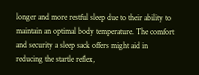longer and more restful sleep due to their ability to maintain an optimal body temperature. The comfort and security a sleep sack offers might aid in reducing the startle reflex,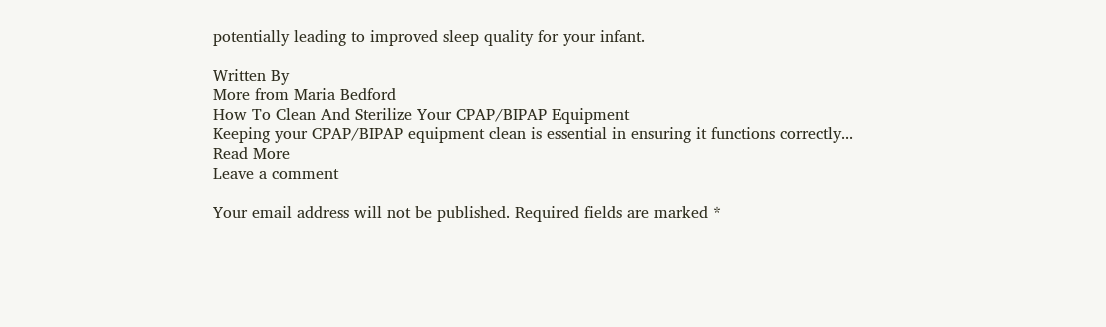potentially leading to improved sleep quality for your infant.

Written By
More from Maria Bedford
How To Clean And Sterilize Your CPAP/BIPAP Equipment
Keeping your CPAP/BIPAP equipment clean is essential in ensuring it functions correctly...
Read More
Leave a comment

Your email address will not be published. Required fields are marked *